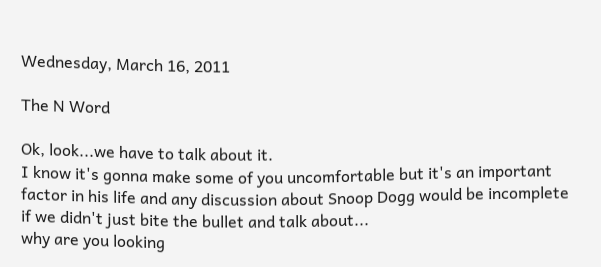Wednesday, March 16, 2011

The N Word

Ok, look...we have to talk about it.
I know it's gonna make some of you uncomfortable but it's an important factor in his life and any discussion about Snoop Dogg would be incomplete if we didn't just bite the bullet and talk about...
why are you looking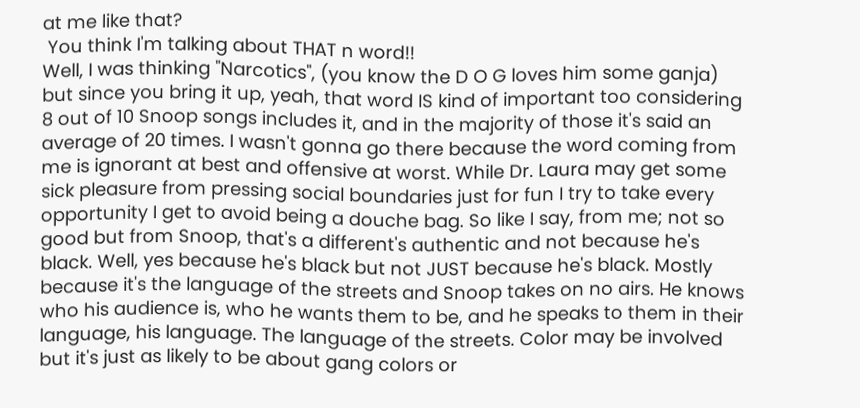at me like that?
 You think I'm talking about THAT n word!!
Well, I was thinking "Narcotics", (you know the D O G loves him some ganja) but since you bring it up, yeah, that word IS kind of important too considering 8 out of 10 Snoop songs includes it, and in the majority of those it's said an average of 20 times. I wasn't gonna go there because the word coming from me is ignorant at best and offensive at worst. While Dr. Laura may get some sick pleasure from pressing social boundaries just for fun I try to take every opportunity I get to avoid being a douche bag. So like I say, from me; not so good but from Snoop, that's a different's authentic and not because he's black. Well, yes because he's black but not JUST because he's black. Mostly because it's the language of the streets and Snoop takes on no airs. He knows who his audience is, who he wants them to be, and he speaks to them in their language, his language. The language of the streets. Color may be involved but it's just as likely to be about gang colors or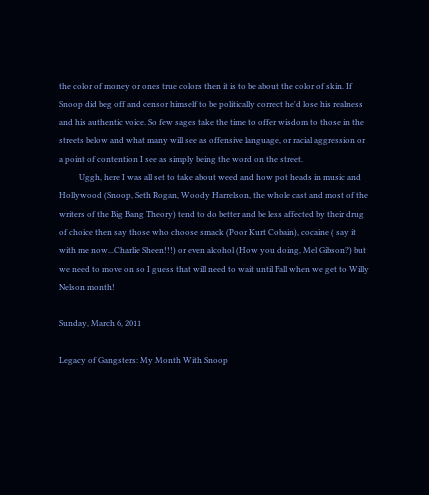the color of money or ones true colors then it is to be about the color of skin. If Snoop did beg off and censor himself to be politically correct he'd lose his realness and his authentic voice. So few sages take the time to offer wisdom to those in the streets below and what many will see as offensive language, or racial aggression or a point of contention I see as simply being the word on the street.
          Uggh, here I was all set to take about weed and how pot heads in music and Hollywood (Snoop, Seth Rogan, Woody Harrelson, the whole cast and most of the writers of the Big Bang Theory) tend to do better and be less affected by their drug of choice then say those who choose smack (Poor Kurt Cobain), cocaine ( say it with me now...Charlie Sheen!!!) or even alcohol (How you doing, Mel Gibson?) but we need to move on so I guess that will need to wait until Fall when we get to Willy Nelson month!

Sunday, March 6, 2011

Legacy of Gangsters: My Month With Snoop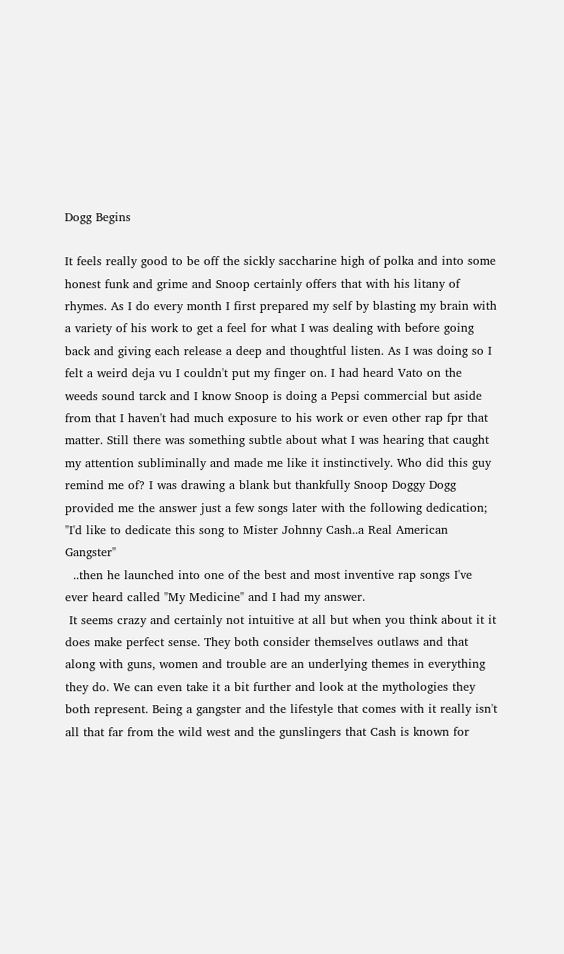Dogg Begins

It feels really good to be off the sickly saccharine high of polka and into some honest funk and grime and Snoop certainly offers that with his litany of rhymes. As I do every month I first prepared my self by blasting my brain with a variety of his work to get a feel for what I was dealing with before going back and giving each release a deep and thoughtful listen. As I was doing so I felt a weird deja vu I couldn't put my finger on. I had heard Vato on the weeds sound tarck and I know Snoop is doing a Pepsi commercial but aside from that I haven't had much exposure to his work or even other rap fpr that matter. Still there was something subtle about what I was hearing that caught my attention subliminally and made me like it instinctively. Who did this guy remind me of? I was drawing a blank but thankfully Snoop Doggy Dogg provided me the answer just a few songs later with the following dedication;
"I'd like to dedicate this song to Mister Johnny Cash..a Real American Gangster"
  ..then he launched into one of the best and most inventive rap songs I've ever heard called "My Medicine" and I had my answer.
 It seems crazy and certainly not intuitive at all but when you think about it it does make perfect sense. They both consider themselves outlaws and that along with guns, women and trouble are an underlying themes in everything they do. We can even take it a bit further and look at the mythologies they both represent. Being a gangster and the lifestyle that comes with it really isn't all that far from the wild west and the gunslingers that Cash is known for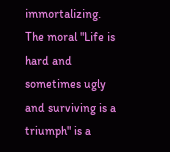immortalizing. The moral "Life is hard and sometimes ugly and surviving is a triumph" is a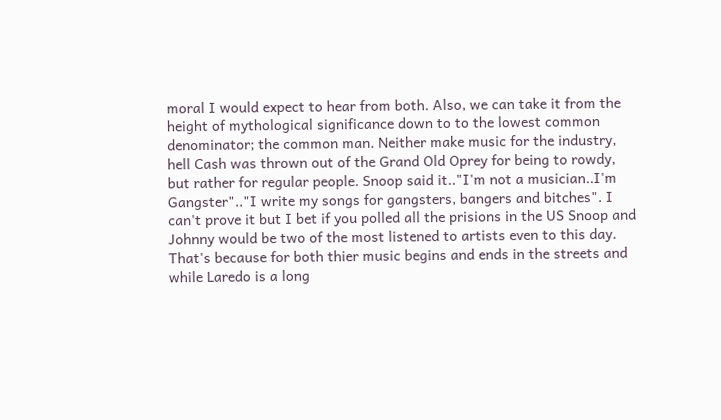moral I would expect to hear from both. Also, we can take it from the height of mythological significance down to to the lowest common denominator; the common man. Neither make music for the industry, hell Cash was thrown out of the Grand Old Oprey for being to rowdy, but rather for regular people. Snoop said it.."I'm not a musician..I'm Gangster".."I write my songs for gangsters, bangers and bitches". I can't prove it but I bet if you polled all the prisions in the US Snoop and Johnny would be two of the most listened to artists even to this day. That's because for both thier music begins and ends in the streets and while Laredo is a long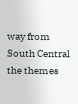way from South Central the themes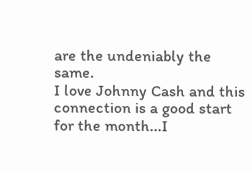are the undeniably the same.
I love Johnny Cash and this connection is a good start for the month...I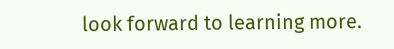look forward to learning more.